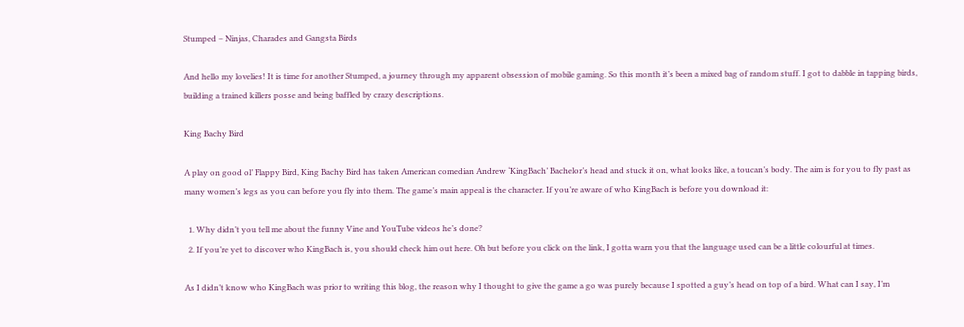Stumped – Ninjas, Charades and Gangsta Birds

And hello my lovelies! It is time for another Stumped, a journey through my apparent obsession of mobile gaming. So this month it’s been a mixed bag of random stuff. I got to dabble in tapping birds, building a trained killers posse and being baffled by crazy descriptions.

King Bachy Bird

A play on good ol’ Flappy Bird, King Bachy Bird has taken American comedian Andrew ‘KingBach’ Bachelor’s head and stuck it on, what looks like, a toucan’s body. The aim is for you to fly past as many women’s legs as you can before you fly into them. The game’s main appeal is the character. If you’re aware of who KingBach is before you download it:

  1. Why didn’t you tell me about the funny Vine and YouTube videos he’s done?
  2. If you’re yet to discover who KingBach is, you should check him out here. Oh but before you click on the link, I gotta warn you that the language used can be a little colourful at times.

As I didn’t know who KingBach was prior to writing this blog, the reason why I thought to give the game a go was purely because I spotted a guy’s head on top of a bird. What can I say, I’m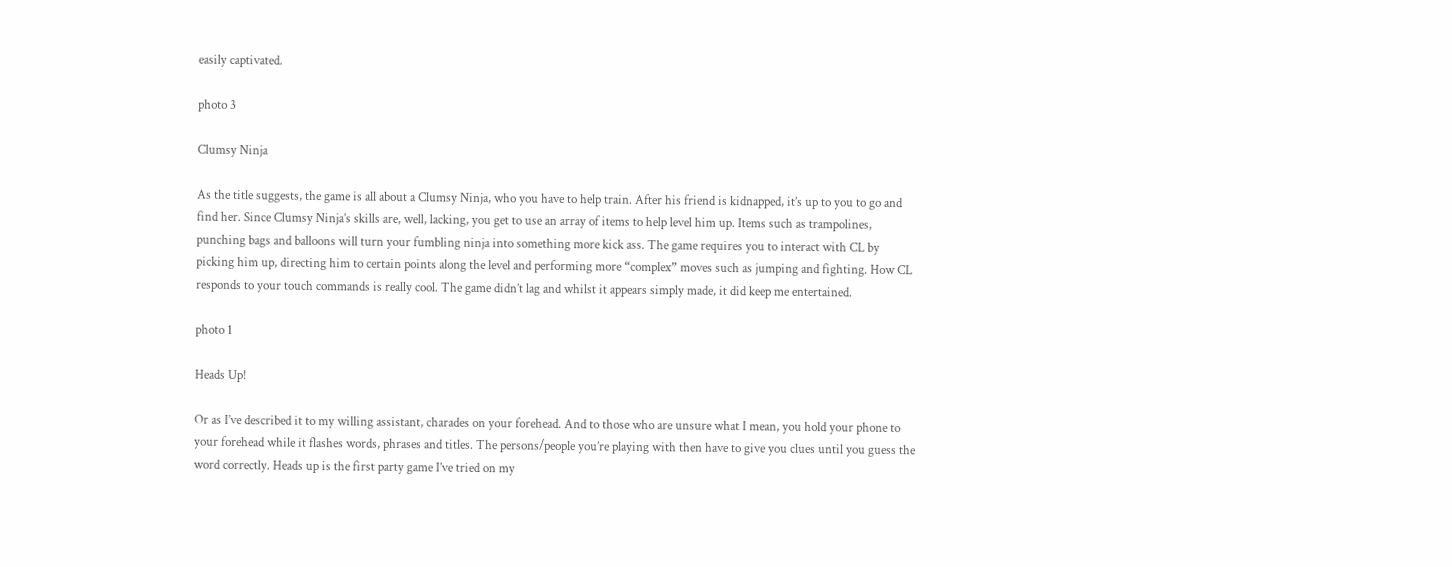easily captivated.

photo 3

Clumsy Ninja

As the title suggests, the game is all about a Clumsy Ninja, who you have to help train. After his friend is kidnapped, it’s up to you to go and find her. Since Clumsy Ninja’s skills are, well, lacking, you get to use an array of items to help level him up. Items such as trampolines, punching bags and balloons will turn your fumbling ninja into something more kick ass. The game requires you to interact with CL by picking him up, directing him to certain points along the level and performing more “complex” moves such as jumping and fighting. How CL responds to your touch commands is really cool. The game didn’t lag and whilst it appears simply made, it did keep me entertained.

photo 1

Heads Up!

Or as I’ve described it to my willing assistant, charades on your forehead. And to those who are unsure what I mean, you hold your phone to your forehead while it flashes words, phrases and titles. The persons/people you’re playing with then have to give you clues until you guess the word correctly. Heads up is the first party game I’ve tried on my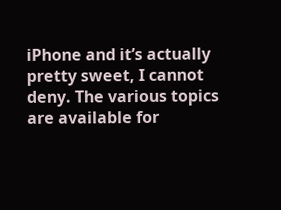iPhone and it’s actually pretty sweet, I cannot deny. The various topics are available for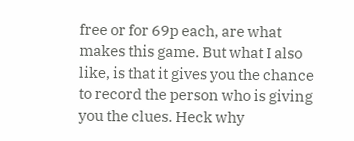free or for 69p each, are what makes this game. But what I also like, is that it gives you the chance to record the person who is giving you the clues. Heck why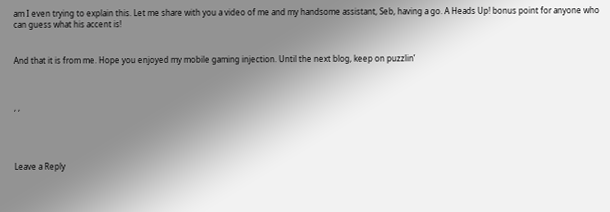am I even trying to explain this. Let me share with you a video of me and my handsome assistant, Seb, having a go. A Heads Up! bonus point for anyone who can guess what his accent is!


And that it is from me. Hope you enjoyed my mobile gaming injection. Until the next blog, keep on puzzlin’



, ,




Leave a Reply